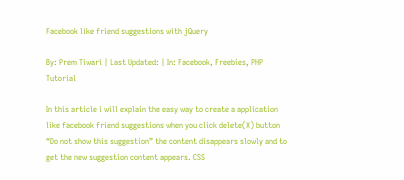Facebook like friend suggestions with jQuery

By: Prem Tiwari | Last Updated: | In: Facebook, Freebies, PHP Tutorial

In this article i will explain the easy way to create a application like facebook friend suggestions when you click delete(X) button “Do not show this suggestion” the content disappears slowly and to get the new suggestion content appears. CSS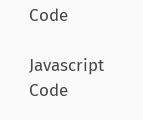Code

Javascript Code